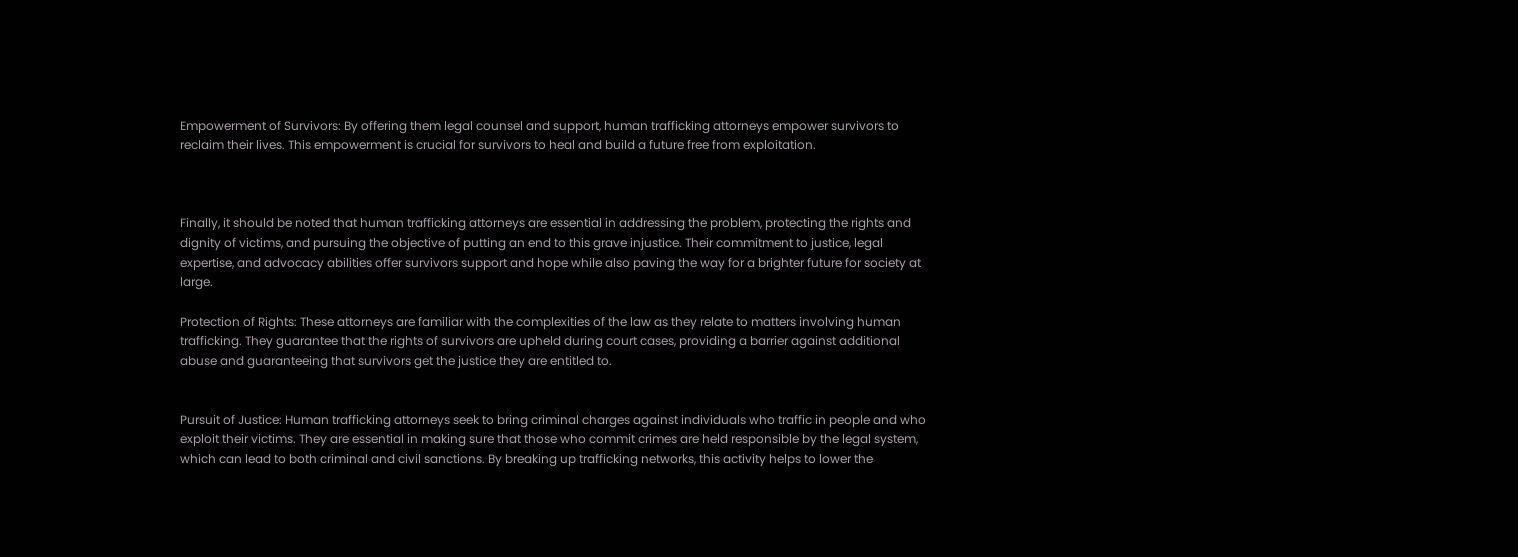Empowerment of Survivors: By offering them legal counsel and support, human trafficking attorneys empower survivors to reclaim their lives. This empowerment is crucial for survivors to heal and build a future free from exploitation.



Finally, it should be noted that human trafficking attorneys are essential in addressing the problem, protecting the rights and dignity of victims, and pursuing the objective of putting an end to this grave injustice. Their commitment to justice, legal expertise, and advocacy abilities offer survivors support and hope while also paving the way for a brighter future for society at large.

Protection of Rights: These attorneys are familiar with the complexities of the law as they relate to matters involving human trafficking. They guarantee that the rights of survivors are upheld during court cases, providing a barrier against additional abuse and guaranteeing that survivors get the justice they are entitled to.


Pursuit of Justice: Human trafficking attorneys seek to bring criminal charges against individuals who traffic in people and who exploit their victims. They are essential in making sure that those who commit crimes are held responsible by the legal system, which can lead to both criminal and civil sanctions. By breaking up trafficking networks, this activity helps to lower the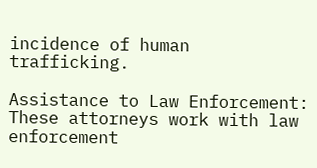incidence of human trafficking.

Assistance to Law Enforcement: These attorneys work with law enforcement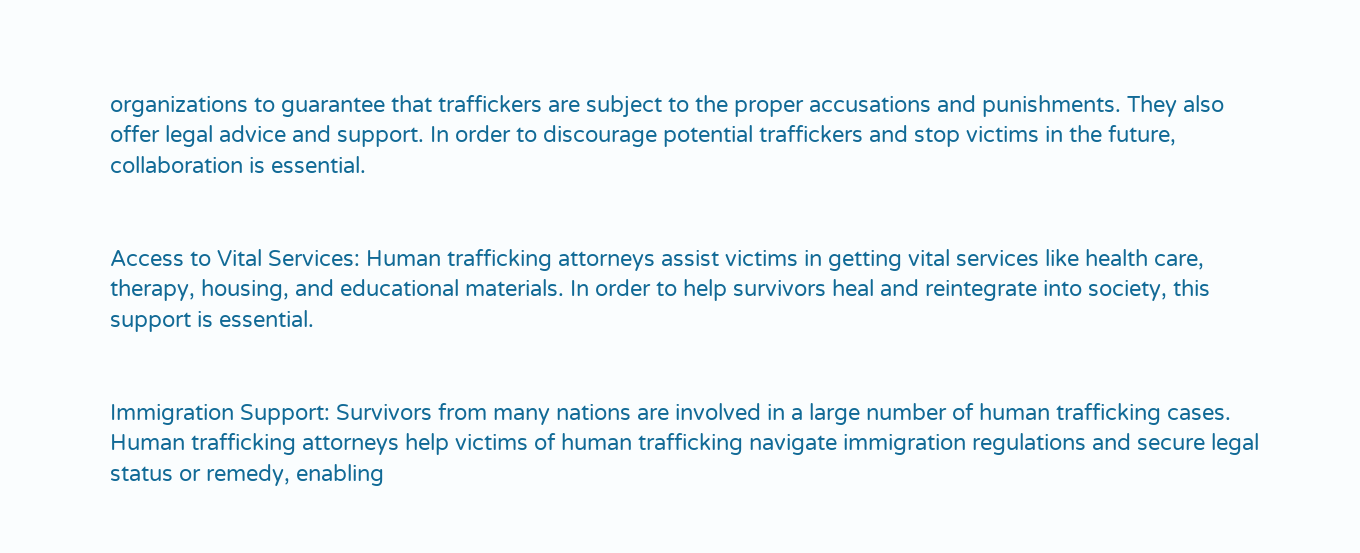organizations to guarantee that traffickers are subject to the proper accusations and punishments. They also offer legal advice and support. In order to discourage potential traffickers and stop victims in the future, collaboration is essential.


Access to Vital Services: Human trafficking attorneys assist victims in getting vital services like health care, therapy, housing, and educational materials. In order to help survivors heal and reintegrate into society, this support is essential.


Immigration Support: Survivors from many nations are involved in a large number of human trafficking cases. Human trafficking attorneys help victims of human trafficking navigate immigration regulations and secure legal status or remedy, enabling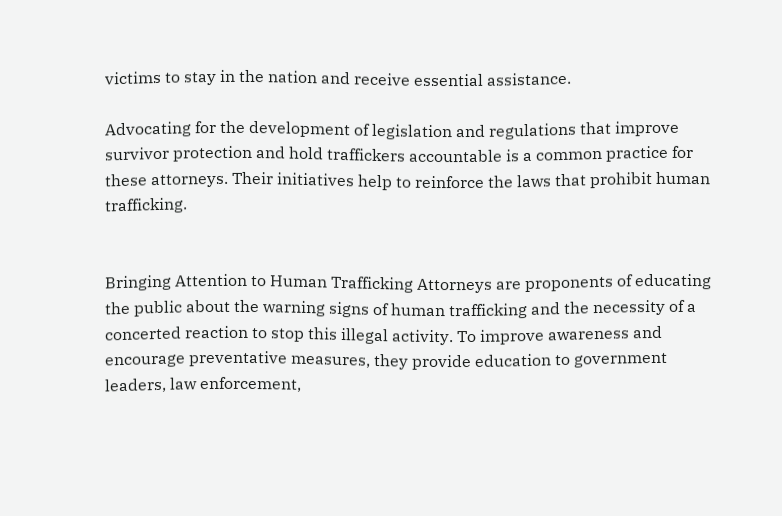victims to stay in the nation and receive essential assistance.

Advocating for the development of legislation and regulations that improve survivor protection and hold traffickers accountable is a common practice for these attorneys. Their initiatives help to reinforce the laws that prohibit human trafficking.


Bringing Attention to Human Trafficking Attorneys are proponents of educating the public about the warning signs of human trafficking and the necessity of a concerted reaction to stop this illegal activity. To improve awareness and encourage preventative measures, they provide education to government leaders, law enforcement,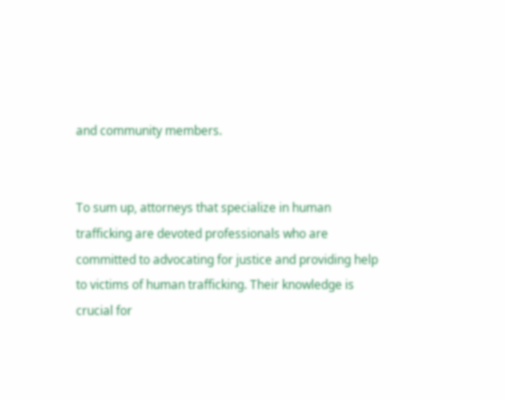and community members.


To sum up, attorneys that specialize in human trafficking are devoted professionals who are committed to advocating for justice and providing help to victims of human trafficking. Their knowledge is crucial for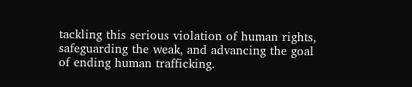tackling this serious violation of human rights, safeguarding the weak, and advancing the goal of ending human trafficking.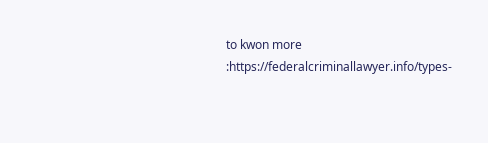to kwon more :https://federalcriminallawyer.info/types-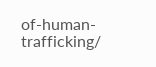of-human-trafficking/